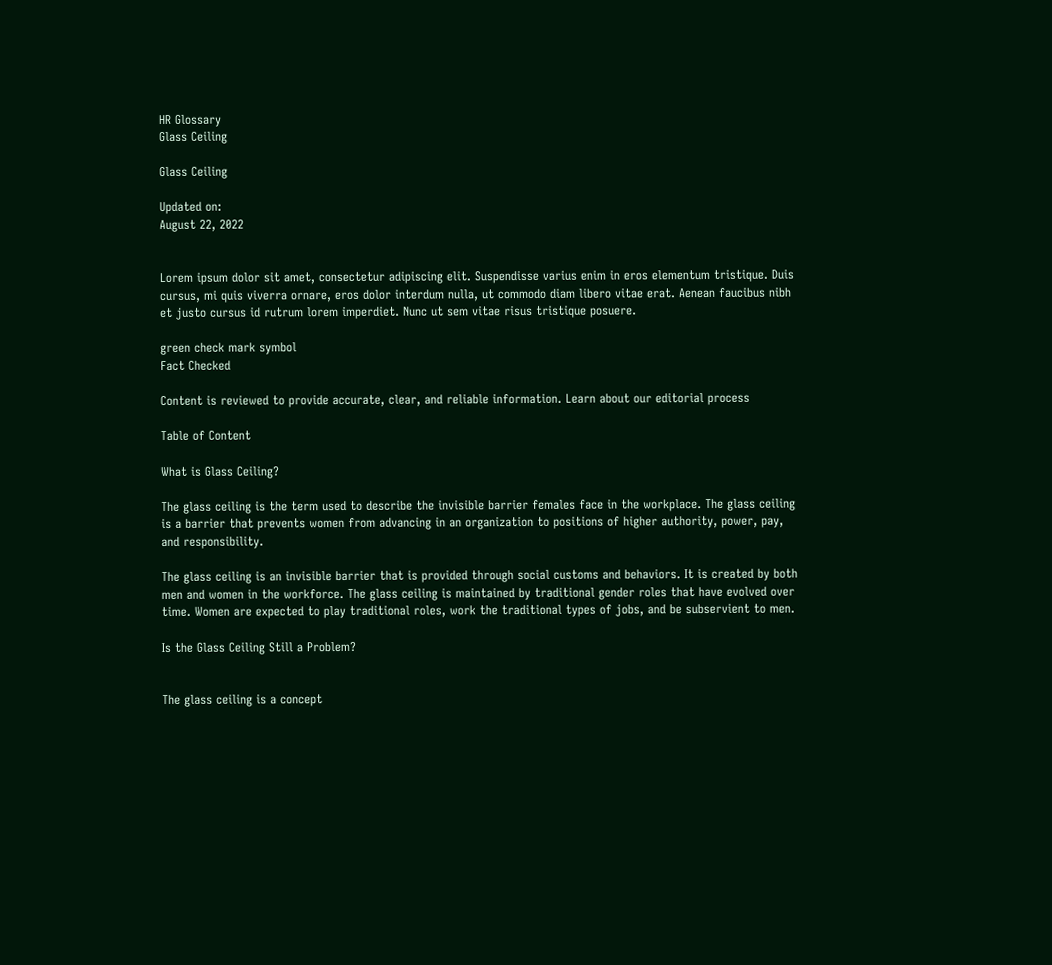HR Glossary
Glass Ceiling

Glass Ceiling

Updated on:
August 22, 2022


Lorem ipsum dolor sit amet, consectetur adipiscing elit. Suspendisse varius enim in eros elementum tristique. Duis cursus, mi quis viverra ornare, eros dolor interdum nulla, ut commodo diam libero vitae erat. Aenean faucibus nibh et justo cursus id rutrum lorem imperdiet. Nunc ut sem vitae risus tristique posuere.

green check mark symbol
Fact Checked

Content is reviewed to provide accurate, clear, and reliable information. Learn about our editorial process

Table of Content

What is Glass Ceiling?

The glass ceiling is the term used to describe the invisible barrier females face in the workplace. The glass ceiling is a barrier that prevents women from advancing in an organization to positions of higher authority, power, pay, and responsibility.

The glass ceiling is an invisible barrier that is provided through social customs and behaviors. It is created by both men and women in the workforce. The glass ceiling is maintained by traditional gender roles that have evolved over time. Women are expected to play traditional roles, work the traditional types of jobs, and be subservient to men.

Is the Glass Ceiling Still a Problem?


The glass ceiling is a concept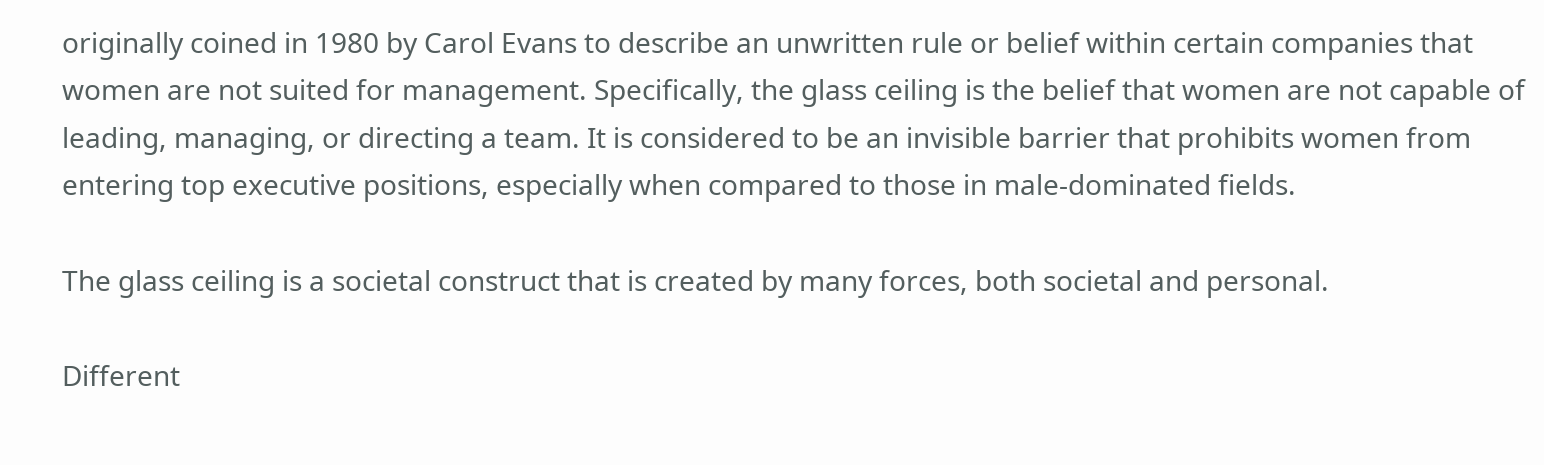originally coined in 1980 by Carol Evans to describe an unwritten rule or belief within certain companies that women are not suited for management. Specifically, the glass ceiling is the belief that women are not capable of leading, managing, or directing a team. It is considered to be an invisible barrier that prohibits women from entering top executive positions, especially when compared to those in male-dominated fields.

The glass ceiling is a societal construct that is created by many forces, both societal and personal.

Different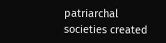patriarchal societies created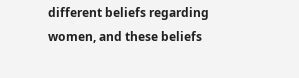different beliefs regarding women, and these beliefs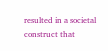resulted in a societal construct that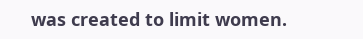was created to limit women.